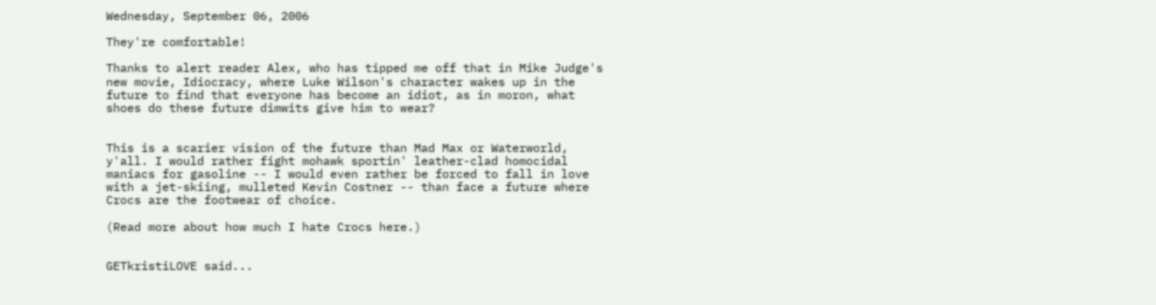Wednesday, September 06, 2006

They're comfortable!

Thanks to alert reader Alex, who has tipped me off that in Mike Judge's new movie, Idiocracy, where Luke Wilson's character wakes up in the future to find that everyone has become an idiot, as in moron, what shoes do these future dimwits give him to wear?


This is a scarier vision of the future than Mad Max or Waterworld, y'all. I would rather fight mohawk sportin' leather-clad homocidal maniacs for gasoline -- I would even rather be forced to fall in love with a jet-skiing, mulleted Kevin Costner -- than face a future where Crocs are the footwear of choice.

(Read more about how much I hate Crocs here.)


GETkristiLOVE said...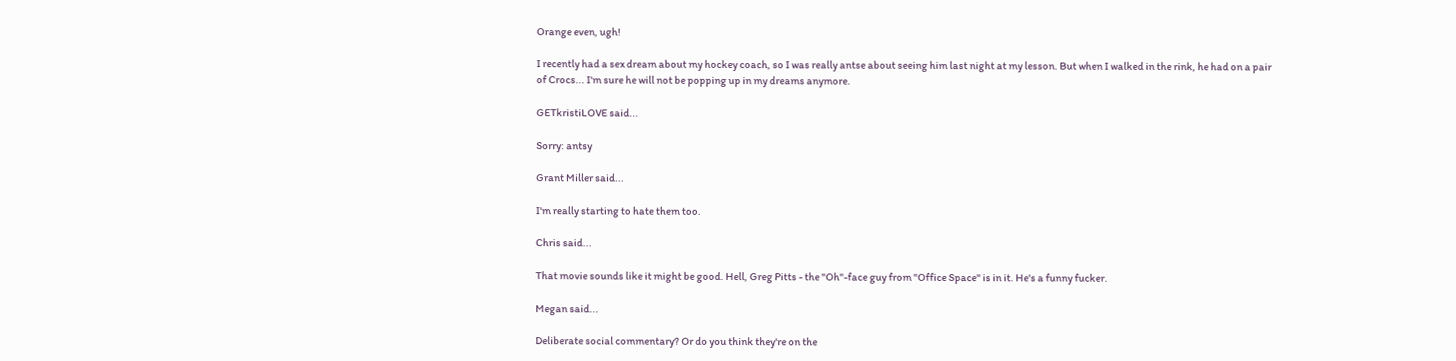Orange even, ugh!

I recently had a sex dream about my hockey coach, so I was really antse about seeing him last night at my lesson. But when I walked in the rink, he had on a pair of Crocs... I'm sure he will not be popping up in my dreams anymore.

GETkristiLOVE said...

Sorry: antsy

Grant Miller said...

I'm really starting to hate them too.

Chris said...

That movie sounds like it might be good. Hell, Greg Pitts - the "Oh"-face guy from "Office Space" is in it. He's a funny fucker.

Megan said...

Deliberate social commentary? Or do you think they're on the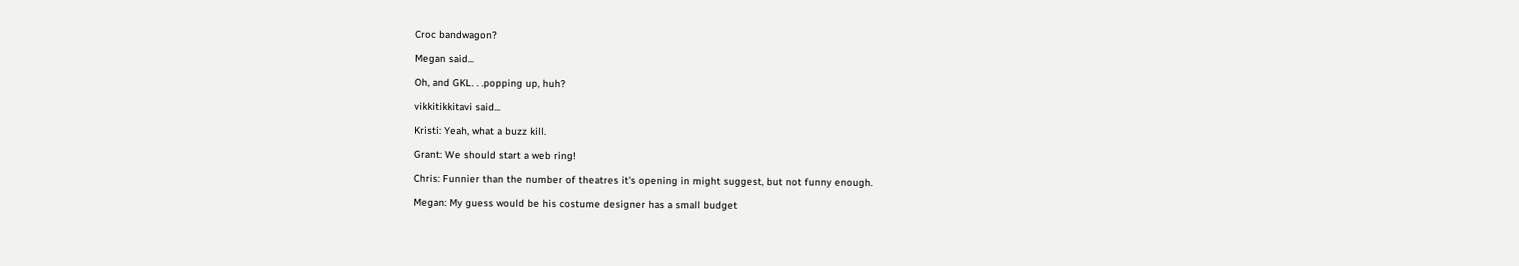Croc bandwagon?

Megan said...

Oh, and GKL. . .popping up, huh?

vikkitikkitavi said...

Kristi: Yeah, what a buzz kill.

Grant: We should start a web ring!

Chris: Funnier than the number of theatres it's opening in might suggest, but not funny enough.

Megan: My guess would be his costume designer has a small budget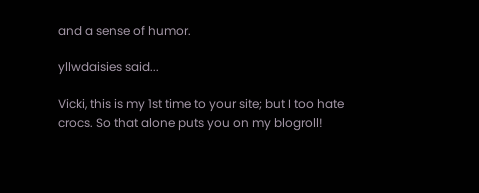and a sense of humor.

yllwdaisies said...

Vicki, this is my 1st time to your site; but I too hate crocs. So that alone puts you on my blogroll!